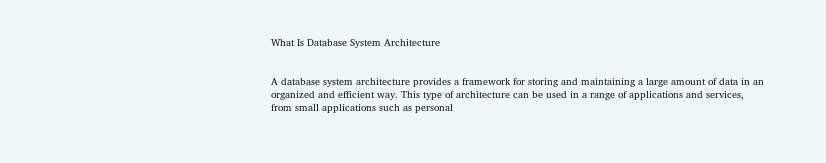What Is Database System Architecture


A database system architecture provides a framework for storing and maintaining a large amount of data in an organized and efficient way. This type of architecture can be used in a range of applications and services, from small applications such as personal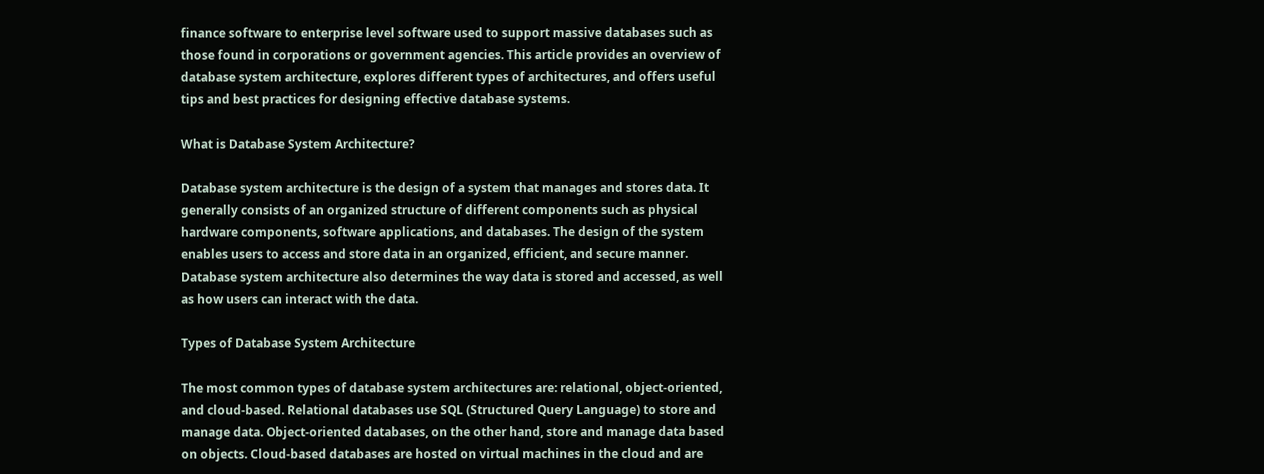finance software to enterprise level software used to support massive databases such as those found in corporations or government agencies. This article provides an overview of database system architecture, explores different types of architectures, and offers useful tips and best practices for designing effective database systems.

What is Database System Architecture?

Database system architecture is the design of a system that manages and stores data. It generally consists of an organized structure of different components such as physical hardware components, software applications, and databases. The design of the system enables users to access and store data in an organized, efficient, and secure manner. Database system architecture also determines the way data is stored and accessed, as well as how users can interact with the data.

Types of Database System Architecture

The most common types of database system architectures are: relational, object-oriented, and cloud-based. Relational databases use SQL (Structured Query Language) to store and manage data. Object-oriented databases, on the other hand, store and manage data based on objects. Cloud-based databases are hosted on virtual machines in the cloud and are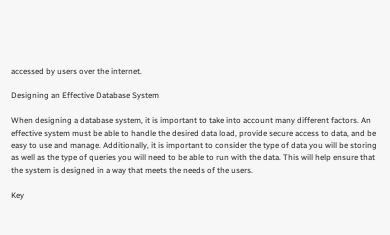accessed by users over the internet.

Designing an Effective Database System

When designing a database system, it is important to take into account many different factors. An effective system must be able to handle the desired data load, provide secure access to data, and be easy to use and manage. Additionally, it is important to consider the type of data you will be storing as well as the type of queries you will need to be able to run with the data. This will help ensure that the system is designed in a way that meets the needs of the users.

Key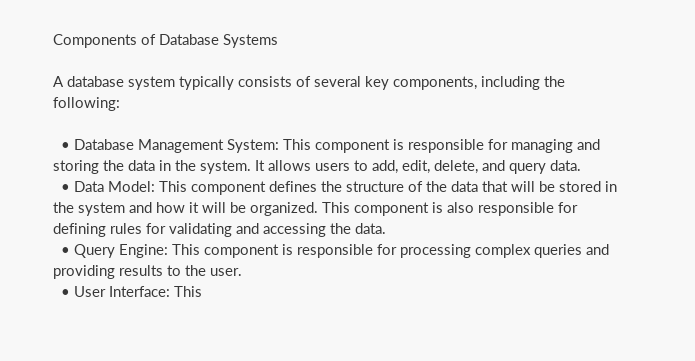Components of Database Systems

A database system typically consists of several key components, including the following:

  • Database Management System: This component is responsible for managing and storing the data in the system. It allows users to add, edit, delete, and query data.
  • Data Model: This component defines the structure of the data that will be stored in the system and how it will be organized. This component is also responsible for defining rules for validating and accessing the data.
  • Query Engine: This component is responsible for processing complex queries and providing results to the user.
  • User Interface: This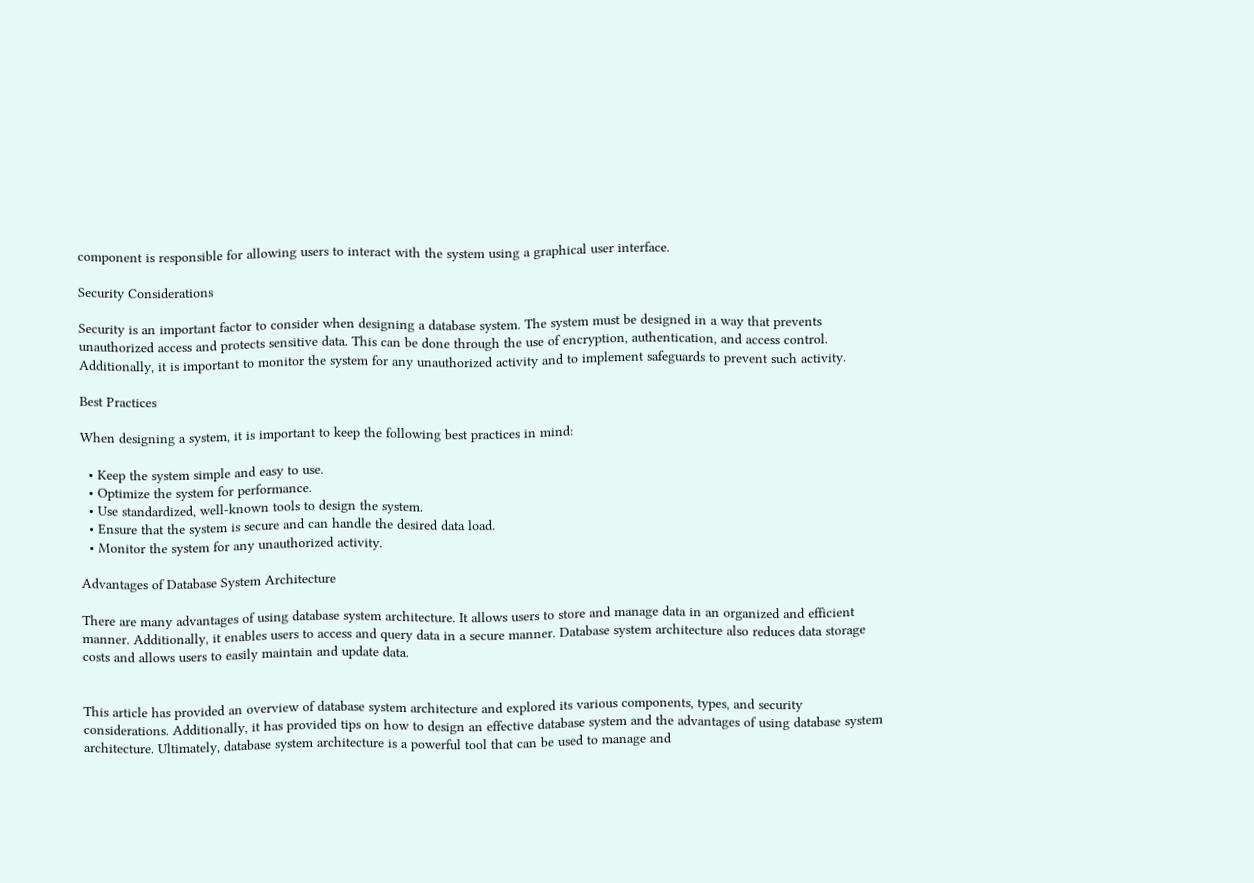component is responsible for allowing users to interact with the system using a graphical user interface.

Security Considerations

Security is an important factor to consider when designing a database system. The system must be designed in a way that prevents unauthorized access and protects sensitive data. This can be done through the use of encryption, authentication, and access control. Additionally, it is important to monitor the system for any unauthorized activity and to implement safeguards to prevent such activity.

Best Practices

When designing a system, it is important to keep the following best practices in mind:

  • Keep the system simple and easy to use.
  • Optimize the system for performance.
  • Use standardized, well-known tools to design the system.
  • Ensure that the system is secure and can handle the desired data load.
  • Monitor the system for any unauthorized activity.

Advantages of Database System Architecture

There are many advantages of using database system architecture. It allows users to store and manage data in an organized and efficient manner. Additionally, it enables users to access and query data in a secure manner. Database system architecture also reduces data storage costs and allows users to easily maintain and update data.


This article has provided an overview of database system architecture and explored its various components, types, and security considerations. Additionally, it has provided tips on how to design an effective database system and the advantages of using database system architecture. Ultimately, database system architecture is a powerful tool that can be used to manage and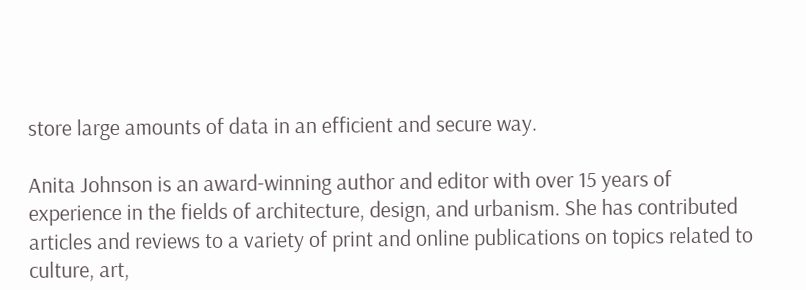store large amounts of data in an efficient and secure way.

Anita Johnson is an award-winning author and editor with over 15 years of experience in the fields of architecture, design, and urbanism. She has contributed articles and reviews to a variety of print and online publications on topics related to culture, art,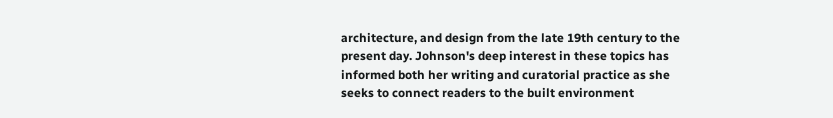architecture, and design from the late 19th century to the present day. Johnson's deep interest in these topics has informed both her writing and curatorial practice as she seeks to connect readers to the built environment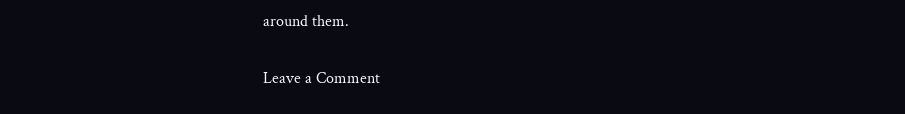around them.

Leave a Comment